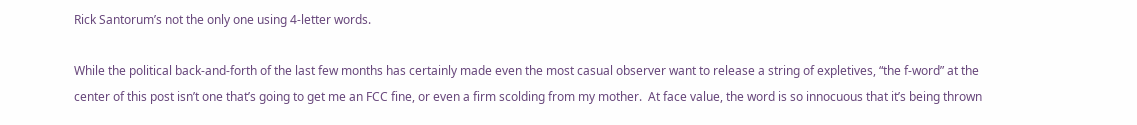Rick Santorum’s not the only one using 4-letter words.

While the political back-and-forth of the last few months has certainly made even the most casual observer want to release a string of expletives, “the f-word” at the center of this post isn’t one that’s going to get me an FCC fine, or even a firm scolding from my mother.  At face value, the word is so innocuous that it’s being thrown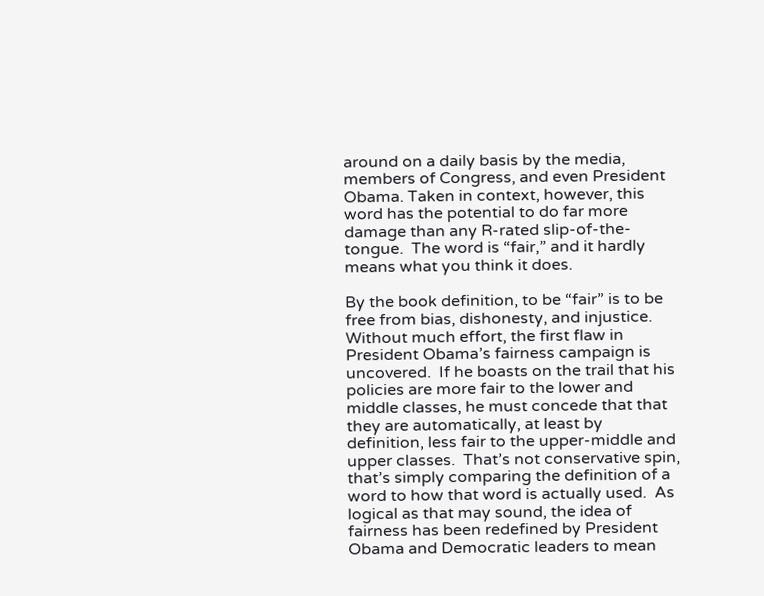around on a daily basis by the media, members of Congress, and even President Obama. Taken in context, however, this word has the potential to do far more damage than any R-rated slip-of-the-tongue.  The word is “fair,” and it hardly means what you think it does.

By the book definition, to be “fair” is to be free from bias, dishonesty, and injustice.  Without much effort, the first flaw in President Obama’s fairness campaign is uncovered.  If he boasts on the trail that his policies are more fair to the lower and middle classes, he must concede that that they are automatically, at least by definition, less fair to the upper-middle and upper classes.  That’s not conservative spin, that’s simply comparing the definition of a word to how that word is actually used.  As logical as that may sound, the idea of fairness has been redefined by President Obama and Democratic leaders to mean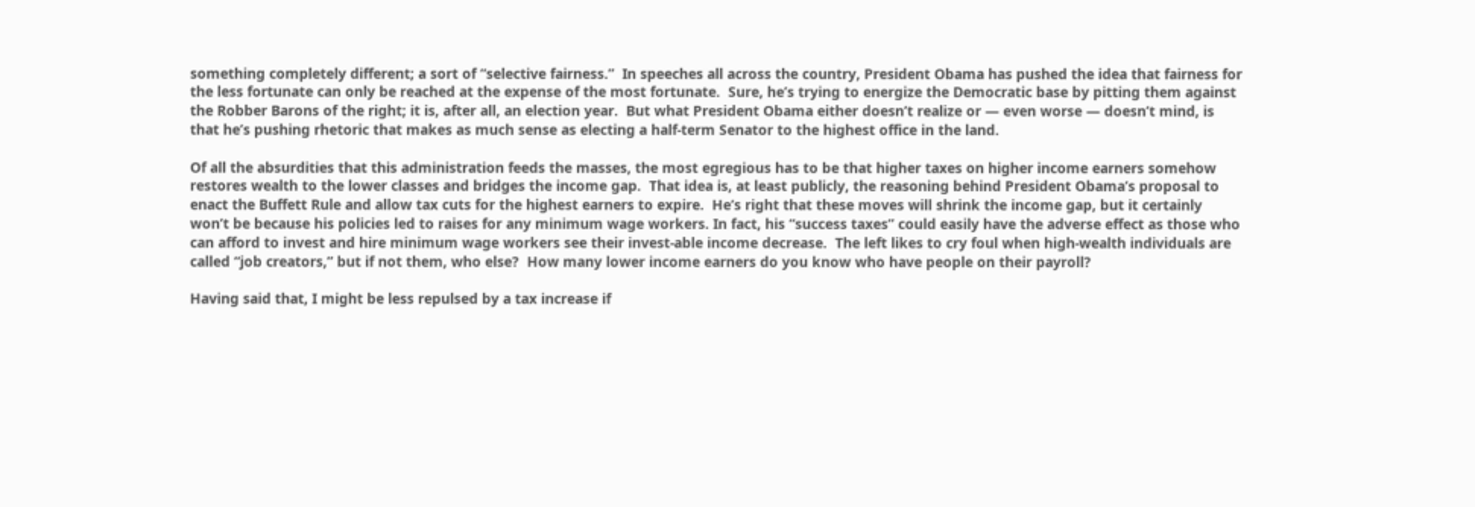something completely different; a sort of “selective fairness.”  In speeches all across the country, President Obama has pushed the idea that fairness for the less fortunate can only be reached at the expense of the most fortunate.  Sure, he’s trying to energize the Democratic base by pitting them against the Robber Barons of the right; it is, after all, an election year.  But what President Obama either doesn’t realize or — even worse — doesn’t mind, is that he’s pushing rhetoric that makes as much sense as electing a half-term Senator to the highest office in the land.

Of all the absurdities that this administration feeds the masses, the most egregious has to be that higher taxes on higher income earners somehow restores wealth to the lower classes and bridges the income gap.  That idea is, at least publicly, the reasoning behind President Obama’s proposal to enact the Buffett Rule and allow tax cuts for the highest earners to expire.  He’s right that these moves will shrink the income gap, but it certainly won’t be because his policies led to raises for any minimum wage workers. In fact, his “success taxes” could easily have the adverse effect as those who can afford to invest and hire minimum wage workers see their invest-able income decrease.  The left likes to cry foul when high-wealth individuals are called “job creators,” but if not them, who else?  How many lower income earners do you know who have people on their payroll?

Having said that, I might be less repulsed by a tax increase if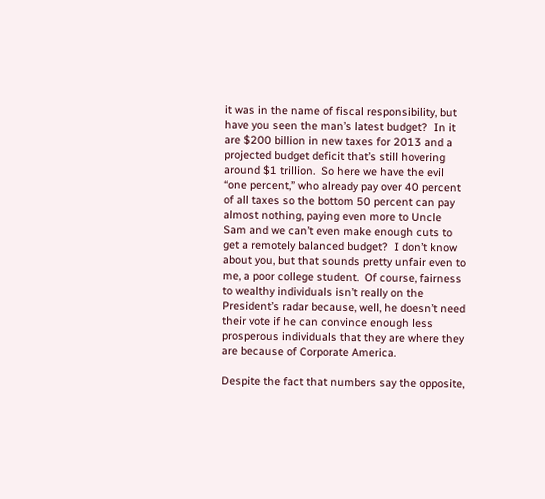it was in the name of fiscal responsibility, but have you seen the man’s latest budget?  In it are $200 billion in new taxes for 2013 and a projected budget deficit that’s still hovering around $1 trillion.  So here we have the evil “one percent,” who already pay over 40 percent of all taxes so the bottom 50 percent can pay almost nothing, paying even more to Uncle Sam and we can’t even make enough cuts to get a remotely balanced budget?  I don’t know about you, but that sounds pretty unfair even to me, a poor college student.  Of course, fairness to wealthy individuals isn’t really on the President’s radar because, well, he doesn’t need their vote if he can convince enough less prosperous individuals that they are where they are because of Corporate America.

Despite the fact that numbers say the opposite,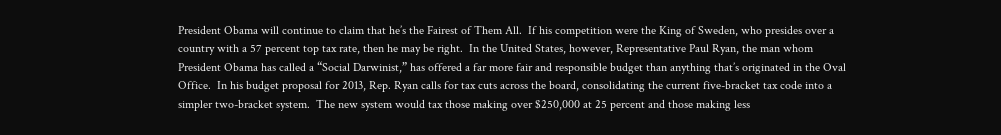President Obama will continue to claim that he’s the Fairest of Them All.  If his competition were the King of Sweden, who presides over a country with a 57 percent top tax rate, then he may be right.  In the United States, however, Representative Paul Ryan, the man whom President Obama has called a “Social Darwinist,” has offered a far more fair and responsible budget than anything that’s originated in the Oval Office.  In his budget proposal for 2013, Rep. Ryan calls for tax cuts across the board, consolidating the current five-bracket tax code into a simpler two-bracket system.  The new system would tax those making over $250,000 at 25 percent and those making less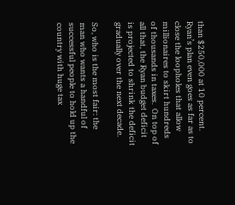than $250,000 at 10 percent.  Ryan’s plan even goes as far as to close the loopholes that allow millionaires to skirt hundreds of thousands in taxes.  On top of all that, the Ryan budget deficit is projected to shrink the deficit gradually over the next decade.

So, who is the most fair: the man who wants a handful of successful people to hold up the country with huge tax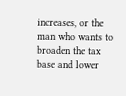increases, or the man who wants to broaden the tax base and lower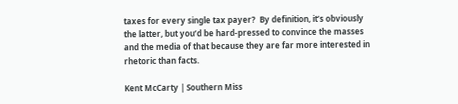taxes for every single tax payer?  By definition, it’s obviously the latter, but you’d be hard-pressed to convince the masses and the media of that because they are far more interested in rhetoric than facts.

Kent McCarty | Southern Miss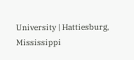University | Hattiesburg, Mississippi